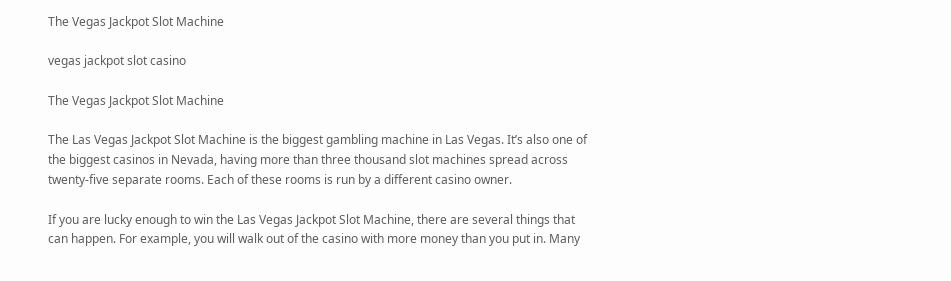The Vegas Jackpot Slot Machine

vegas jackpot slot casino

The Vegas Jackpot Slot Machine

The Las Vegas Jackpot Slot Machine is the biggest gambling machine in Las Vegas. It’s also one of the biggest casinos in Nevada, having more than three thousand slot machines spread across twenty-five separate rooms. Each of these rooms is run by a different casino owner.

If you are lucky enough to win the Las Vegas Jackpot Slot Machine, there are several things that can happen. For example, you will walk out of the casino with more money than you put in. Many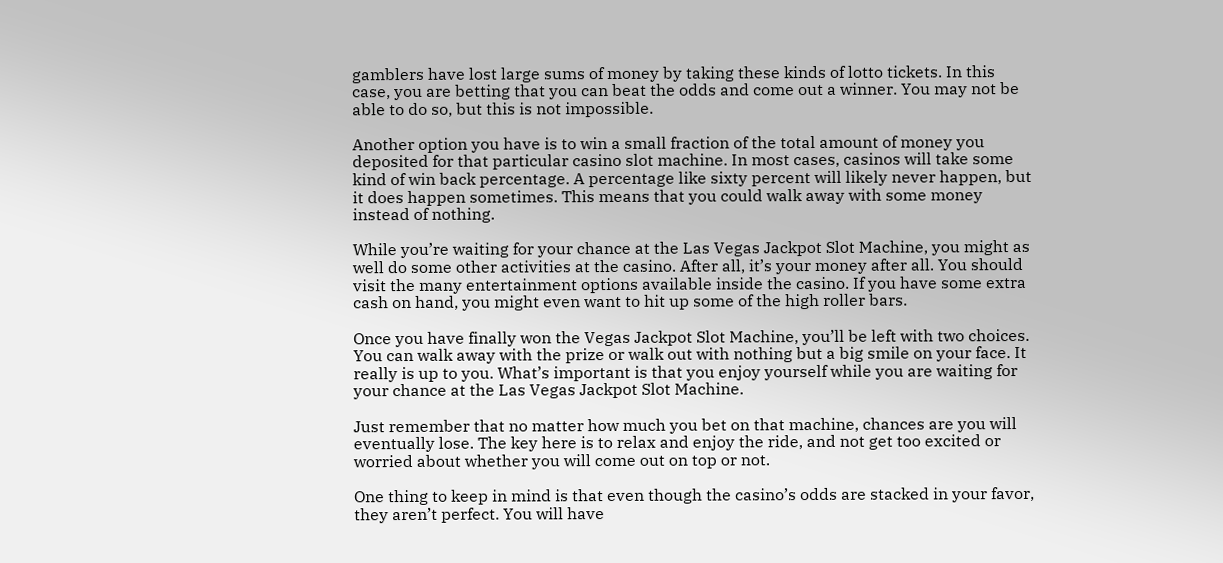gamblers have lost large sums of money by taking these kinds of lotto tickets. In this case, you are betting that you can beat the odds and come out a winner. You may not be able to do so, but this is not impossible.

Another option you have is to win a small fraction of the total amount of money you deposited for that particular casino slot machine. In most cases, casinos will take some kind of win back percentage. A percentage like sixty percent will likely never happen, but it does happen sometimes. This means that you could walk away with some money instead of nothing.

While you’re waiting for your chance at the Las Vegas Jackpot Slot Machine, you might as well do some other activities at the casino. After all, it’s your money after all. You should visit the many entertainment options available inside the casino. If you have some extra cash on hand, you might even want to hit up some of the high roller bars.

Once you have finally won the Vegas Jackpot Slot Machine, you’ll be left with two choices. You can walk away with the prize or walk out with nothing but a big smile on your face. It really is up to you. What’s important is that you enjoy yourself while you are waiting for your chance at the Las Vegas Jackpot Slot Machine.

Just remember that no matter how much you bet on that machine, chances are you will eventually lose. The key here is to relax and enjoy the ride, and not get too excited or worried about whether you will come out on top or not.

One thing to keep in mind is that even though the casino’s odds are stacked in your favor, they aren’t perfect. You will have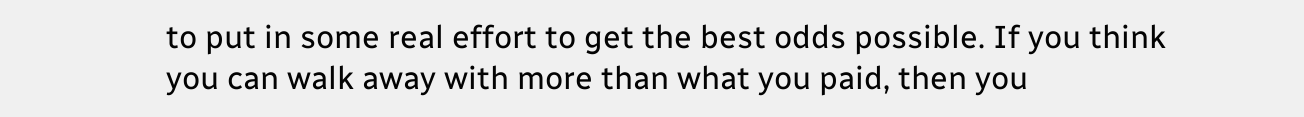to put in some real effort to get the best odds possible. If you think you can walk away with more than what you paid, then you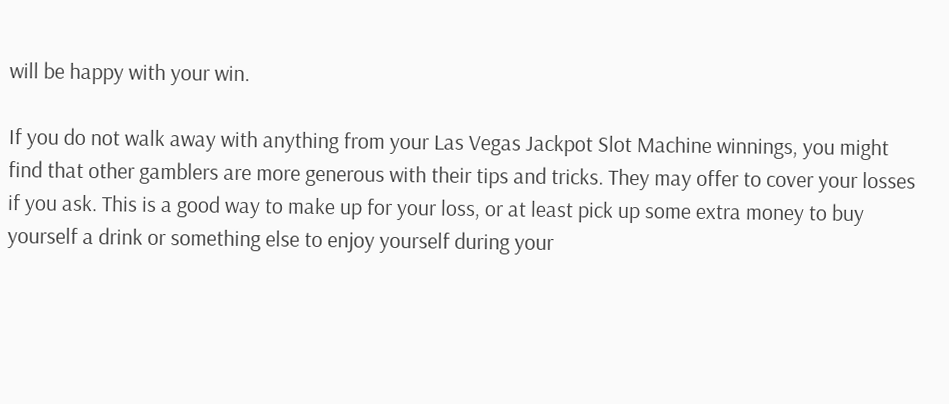will be happy with your win.

If you do not walk away with anything from your Las Vegas Jackpot Slot Machine winnings, you might find that other gamblers are more generous with their tips and tricks. They may offer to cover your losses if you ask. This is a good way to make up for your loss, or at least pick up some extra money to buy yourself a drink or something else to enjoy yourself during your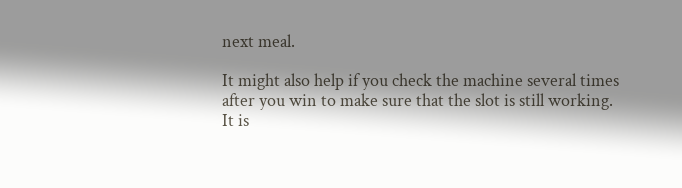next meal.

It might also help if you check the machine several times after you win to make sure that the slot is still working. It is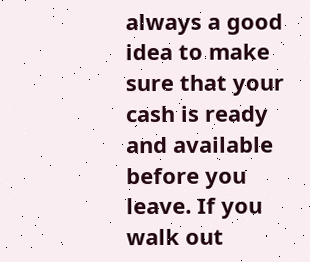always a good idea to make sure that your cash is ready and available before you leave. If you walk out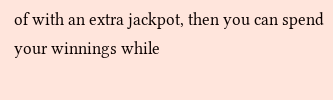of with an extra jackpot, then you can spend your winnings while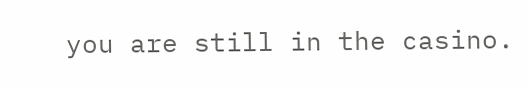you are still in the casino.